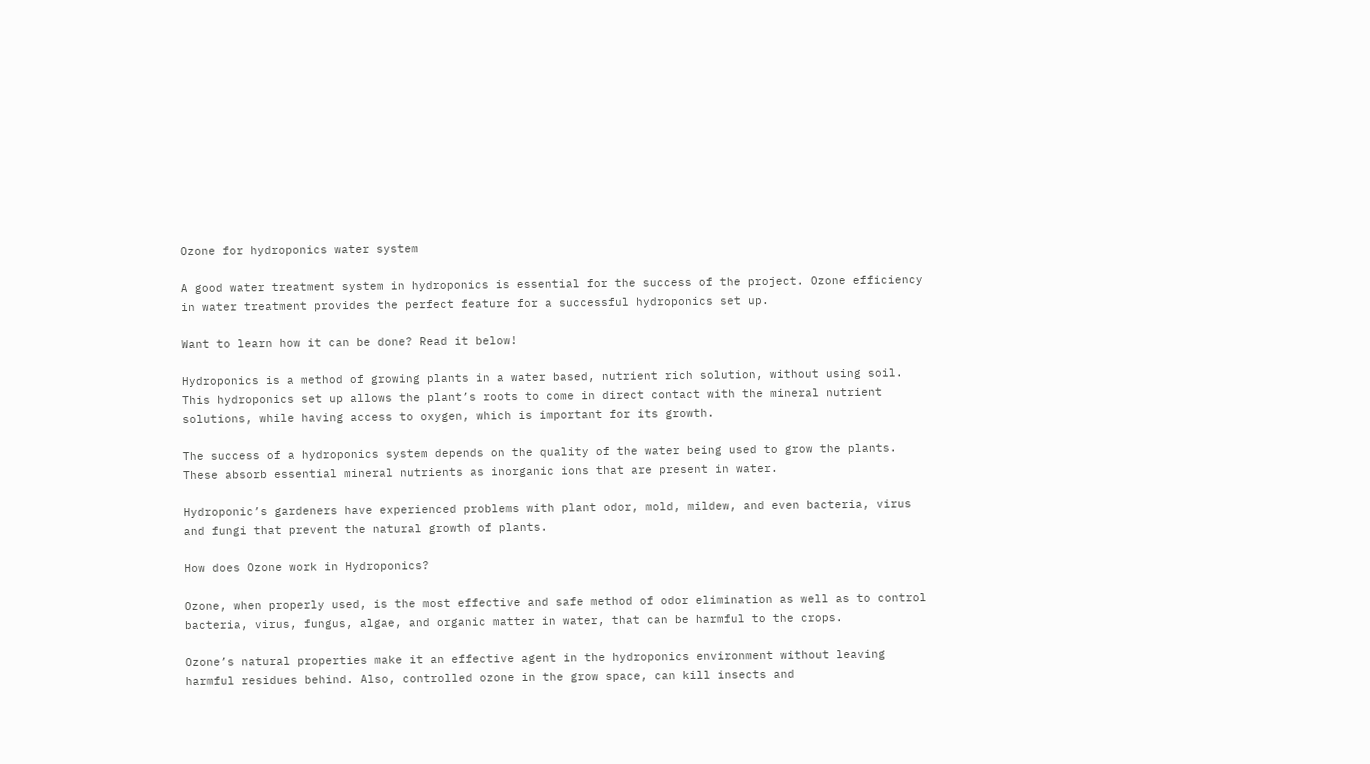Ozone for hydroponics water system

A good water treatment system in hydroponics is essential for the success of the project. Ozone efficiency in water treatment provides the perfect feature for a successful hydroponics set up.

Want to learn how it can be done? Read it below!

Hydroponics is a method of growing plants in a water based, nutrient rich solution, without using soil. This hydroponics set up allows the plant’s roots to come in direct contact with the mineral nutrient solutions, while having access to oxygen, which is important for its growth.

The success of a hydroponics system depends on the quality of the water being used to grow the plants. These absorb essential mineral nutrients as inorganic ions that are present in water.

Hydroponic’s gardeners have experienced problems with plant odor, mold, mildew, and even bacteria, virus and fungi that prevent the natural growth of plants.

How does Ozone work in Hydroponics?

Ozone, when properly used, is the most effective and safe method of odor elimination as well as to control bacteria, virus, fungus, algae, and organic matter in water, that can be harmful to the crops.

Ozone’s natural properties make it an effective agent in the hydroponics environment without leaving harmful residues behind. Also, controlled ozone in the grow space, can kill insects and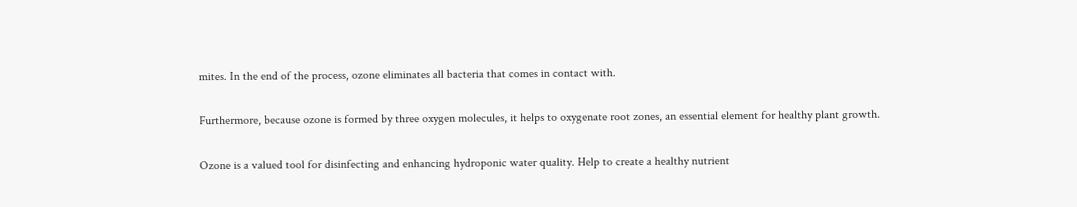mites. In the end of the process, ozone eliminates all bacteria that comes in contact with.

Furthermore, because ozone is formed by three oxygen molecules, it helps to oxygenate root zones, an essential element for healthy plant growth.

Ozone is a valued tool for disinfecting and enhancing hydroponic water quality. Help to create a healthy nutrient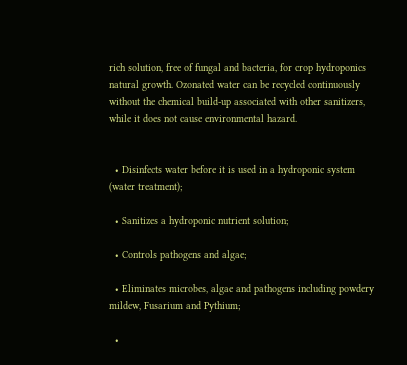rich solution, free of fungal and bacteria, for crop hydroponics natural growth. Ozonated water can be recycled continuously without the chemical build-up associated with other sanitizers, while it does not cause environmental hazard.


  • Disinfects water before it is used in a hydroponic system (water treatment);

  • Sanitizes a hydroponic nutrient solution;

  • Controls pathogens and algae;

  • Eliminates microbes, algae and pathogens including powdery mildew, Fusarium and Pythium;

  •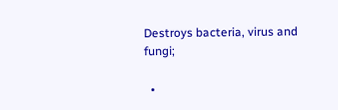Destroys bacteria, virus and fungi;

  •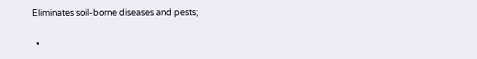Eliminates soil-borne diseases and pests;

  •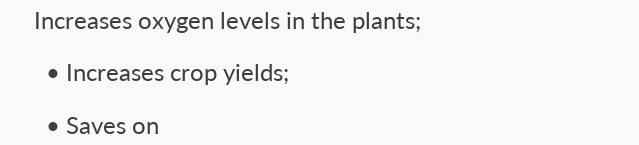Increases oxygen levels in the plants;

  • Increases crop yields;

  • Saves on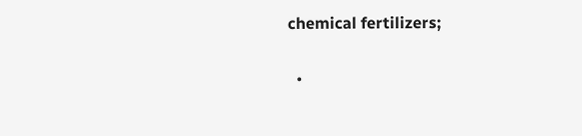chemical fertilizers;

  •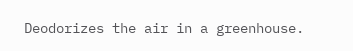Deodorizes the air in a greenhouse.